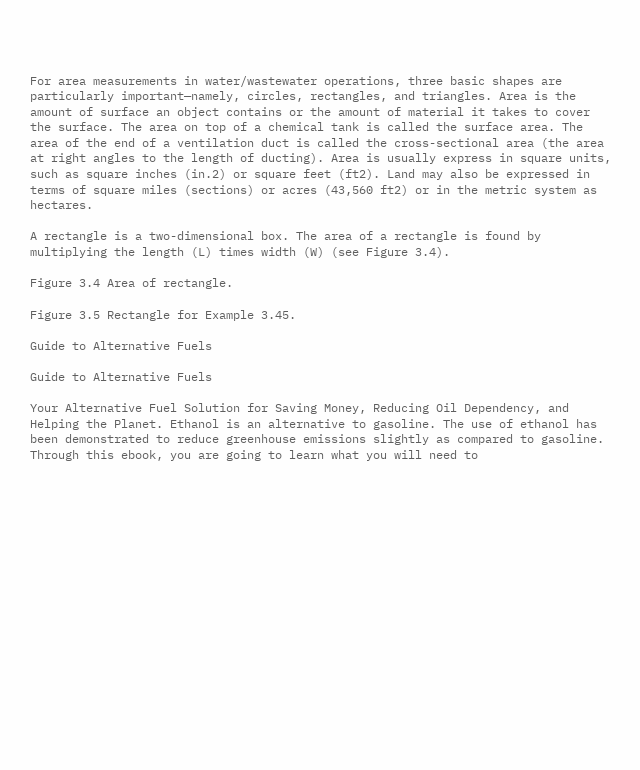For area measurements in water/wastewater operations, three basic shapes are particularly important—namely, circles, rectangles, and triangles. Area is the amount of surface an object contains or the amount of material it takes to cover the surface. The area on top of a chemical tank is called the surface area. The area of the end of a ventilation duct is called the cross-sectional area (the area at right angles to the length of ducting). Area is usually express in square units, such as square inches (in.2) or square feet (ft2). Land may also be expressed in terms of square miles (sections) or acres (43,560 ft2) or in the metric system as hectares.

A rectangle is a two-dimensional box. The area of a rectangle is found by multiplying the length (L) times width (W) (see Figure 3.4).

Figure 3.4 Area of rectangle.

Figure 3.5 Rectangle for Example 3.45.

Guide to Alternative Fuels

Guide to Alternative Fuels

Your Alternative Fuel Solution for Saving Money, Reducing Oil Dependency, and Helping the Planet. Ethanol is an alternative to gasoline. The use of ethanol has been demonstrated to reduce greenhouse emissions slightly as compared to gasoline. Through this ebook, you are going to learn what you will need to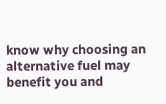know why choosing an alternative fuel may benefit you and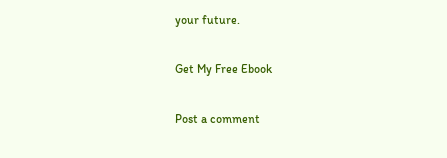your future.

Get My Free Ebook

Post a comment